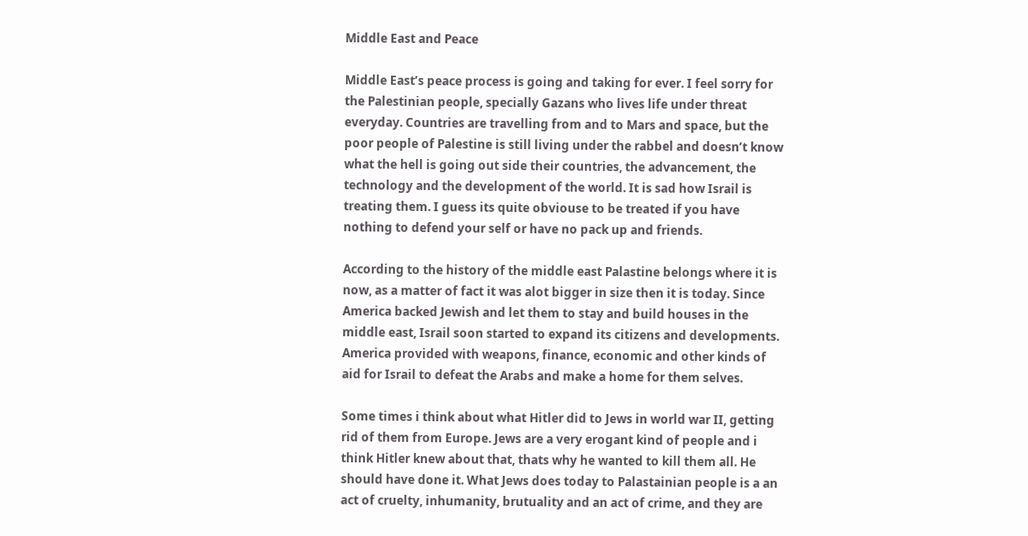Middle East and Peace

Middle East’s peace process is going and taking for ever. I feel sorry for the Palestinian people, specially Gazans who lives life under threat everyday. Countries are travelling from and to Mars and space, but the poor people of Palestine is still living under the rabbel and doesn’t know what the hell is going out side their countries, the advancement, the technology and the development of the world. It is sad how Israil is treating them. I guess its quite obviouse to be treated if you have nothing to defend your self or have no pack up and friends.

According to the history of the middle east Palastine belongs where it is now, as a matter of fact it was alot bigger in size then it is today. Since America backed Jewish and let them to stay and build houses in the middle east, Israil soon started to expand its citizens and developments. America provided with weapons, finance, economic and other kinds of aid for Israil to defeat the Arabs and make a home for them selves.

Some times i think about what Hitler did to Jews in world war II, getting rid of them from Europe. Jews are a very erogant kind of people and i think Hitler knew about that, thats why he wanted to kill them all. He should have done it. What Jews does today to Palastainian people is a an act of cruelty, inhumanity, brutuality and an act of crime, and they are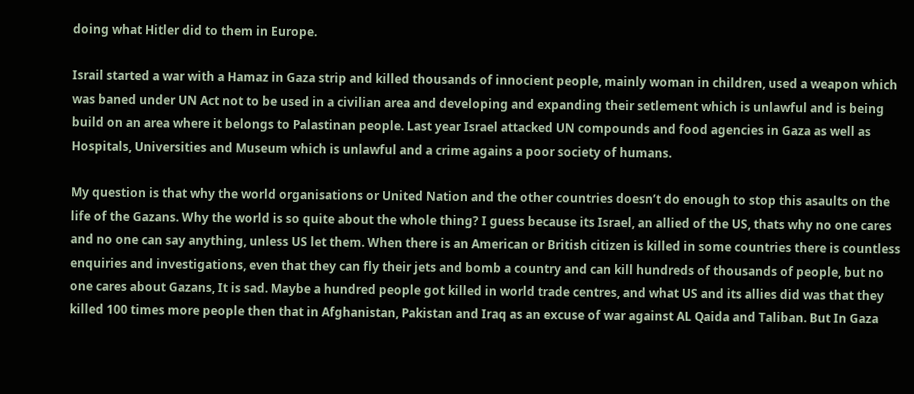doing what Hitler did to them in Europe.

Israil started a war with a Hamaz in Gaza strip and killed thousands of innocient people, mainly woman in children, used a weapon which was baned under UN Act not to be used in a civilian area and developing and expanding their setlement which is unlawful and is being build on an area where it belongs to Palastinan people. Last year Israel attacked UN compounds and food agencies in Gaza as well as Hospitals, Universities and Museum which is unlawful and a crime agains a poor society of humans.

My question is that why the world organisations or United Nation and the other countries doesn’t do enough to stop this asaults on the life of the Gazans. Why the world is so quite about the whole thing? I guess because its Israel, an allied of the US, thats why no one cares and no one can say anything, unless US let them. When there is an American or British citizen is killed in some countries there is countless enquiries and investigations, even that they can fly their jets and bomb a country and can kill hundreds of thousands of people, but no one cares about Gazans, It is sad. Maybe a hundred people got killed in world trade centres, and what US and its allies did was that they killed 100 times more people then that in Afghanistan, Pakistan and Iraq as an excuse of war against AL Qaida and Taliban. But In Gaza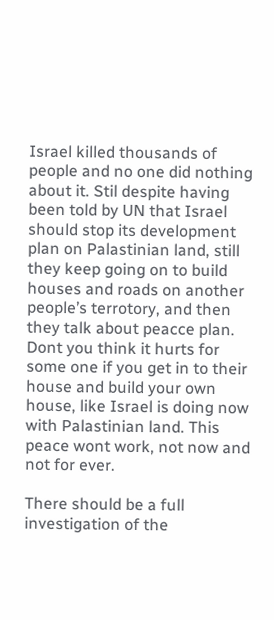Israel killed thousands of people and no one did nothing about it. Stil despite having been told by UN that Israel should stop its development plan on Palastinian land, still they keep going on to build houses and roads on another people’s terrotory, and then they talk about peacce plan. Dont you think it hurts for some one if you get in to their house and build your own house, like Israel is doing now with Palastinian land. This peace wont work, not now and not for ever.

There should be a full investigation of the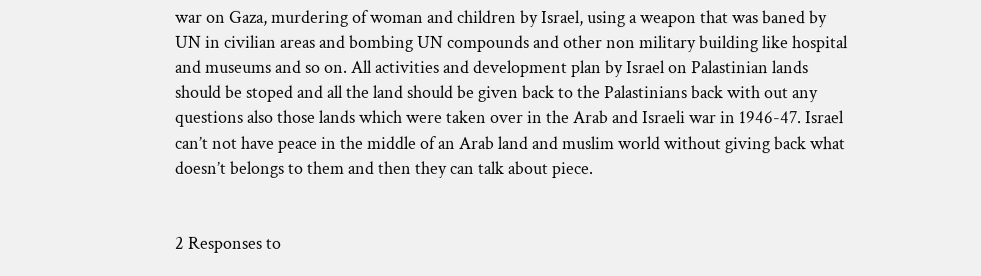war on Gaza, murdering of woman and children by Israel, using a weapon that was baned by UN in civilian areas and bombing UN compounds and other non military building like hospital and museums and so on. All activities and development plan by Israel on Palastinian lands should be stoped and all the land should be given back to the Palastinians back with out any questions also those lands which were taken over in the Arab and Israeli war in 1946-47. Israel can’t not have peace in the middle of an Arab land and muslim world without giving back what doesn’t belongs to them and then they can talk about piece.


2 Responses to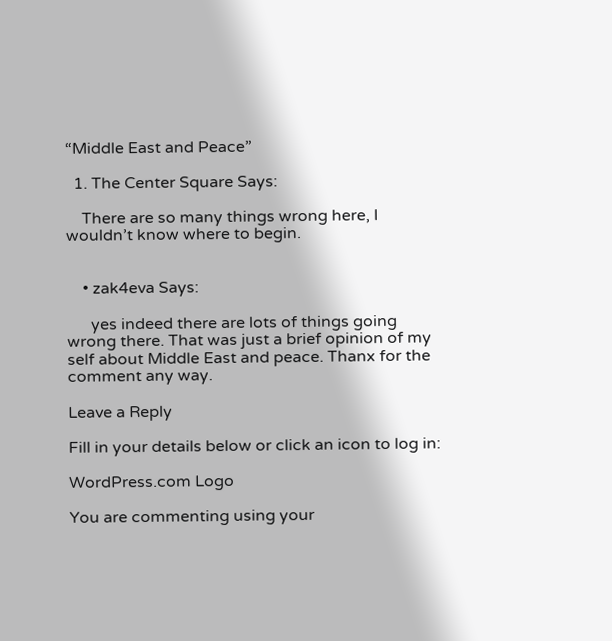“Middle East and Peace”

  1. The Center Square Says:

    There are so many things wrong here, I wouldn’t know where to begin.


    • zak4eva Says:

      yes indeed there are lots of things going wrong there. That was just a brief opinion of my self about Middle East and peace. Thanx for the comment any way.

Leave a Reply

Fill in your details below or click an icon to log in:

WordPress.com Logo

You are commenting using your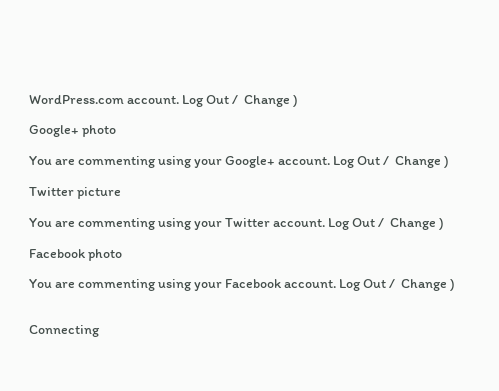WordPress.com account. Log Out /  Change )

Google+ photo

You are commenting using your Google+ account. Log Out /  Change )

Twitter picture

You are commenting using your Twitter account. Log Out /  Change )

Facebook photo

You are commenting using your Facebook account. Log Out /  Change )


Connecting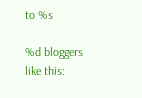to %s

%d bloggers like this: